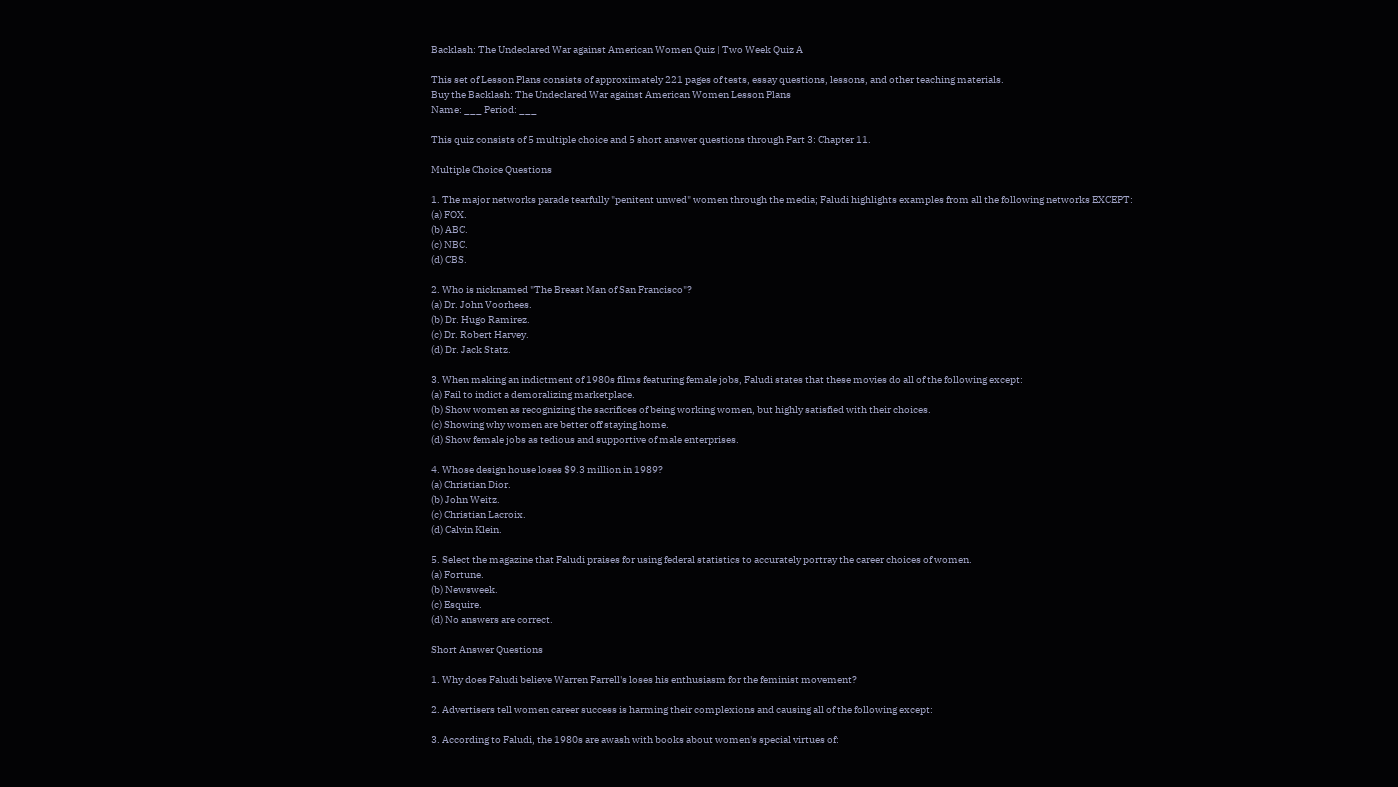Backlash: The Undeclared War against American Women Quiz | Two Week Quiz A

This set of Lesson Plans consists of approximately 221 pages of tests, essay questions, lessons, and other teaching materials.
Buy the Backlash: The Undeclared War against American Women Lesson Plans
Name: ___ Period: ___

This quiz consists of 5 multiple choice and 5 short answer questions through Part 3: Chapter 11.

Multiple Choice Questions

1. The major networks parade tearfully "penitent unwed" women through the media; Faludi highlights examples from all the following networks EXCEPT:
(a) FOX.
(b) ABC.
(c) NBC.
(d) CBS.

2. Who is nicknamed "The Breast Man of San Francisco"?
(a) Dr. John Voorhees.
(b) Dr. Hugo Ramirez.
(c) Dr. Robert Harvey.
(d) Dr. Jack Statz.

3. When making an indictment of 1980s films featuring female jobs, Faludi states that these movies do all of the following except:
(a) Fail to indict a demoralizing marketplace.
(b) Show women as recognizing the sacrifices of being working women, but highly satisfied with their choices.
(c) Showing why women are better off staying home.
(d) Show female jobs as tedious and supportive of male enterprises.

4. Whose design house loses $9.3 million in 1989?
(a) Christian Dior.
(b) John Weitz.
(c) Christian Lacroix.
(d) Calvin Klein.

5. Select the magazine that Faludi praises for using federal statistics to accurately portray the career choices of women.
(a) Fortune.
(b) Newsweek.
(c) Esquire.
(d) No answers are correct.

Short Answer Questions

1. Why does Faludi believe Warren Farrell's loses his enthusiasm for the feminist movement?

2. Advertisers tell women career success is harming their complexions and causing all of the following except:

3. According to Faludi, the 1980s are awash with books about women's special virtues of: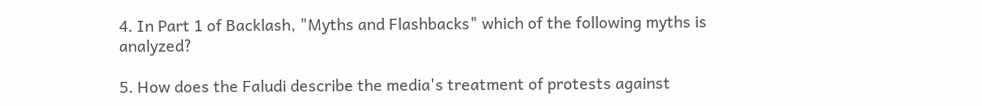4. In Part 1 of Backlash, "Myths and Flashbacks" which of the following myths is analyzed?

5. How does the Faludi describe the media's treatment of protests against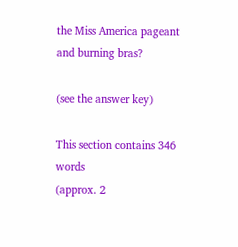the Miss America pageant and burning bras?

(see the answer key)

This section contains 346 words
(approx. 2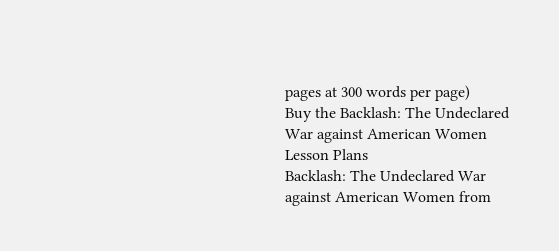pages at 300 words per page)
Buy the Backlash: The Undeclared War against American Women Lesson Plans
Backlash: The Undeclared War against American Women from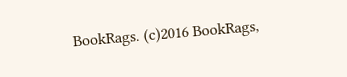BookRags. (c)2016 BookRags,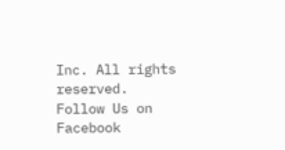Inc. All rights reserved.
Follow Us on Facebook